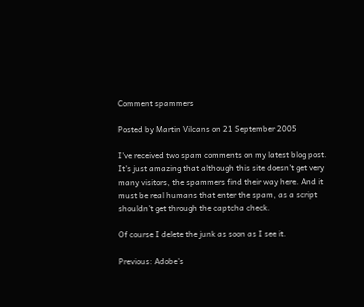Comment spammers

Posted by Martin Vilcans on 21 September 2005

I've received two spam comments on my latest blog post. It's just amazing that although this site doesn't get very many visitors, the spammers find their way here. And it must be real humans that enter the spam, as a script shouldn't get through the captcha check.

Of course I delete the junk as soon as I see it.

Previous: Adobe's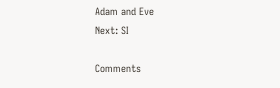Adam and Eve
Next: SI

Comments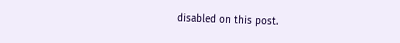disabled on this post.